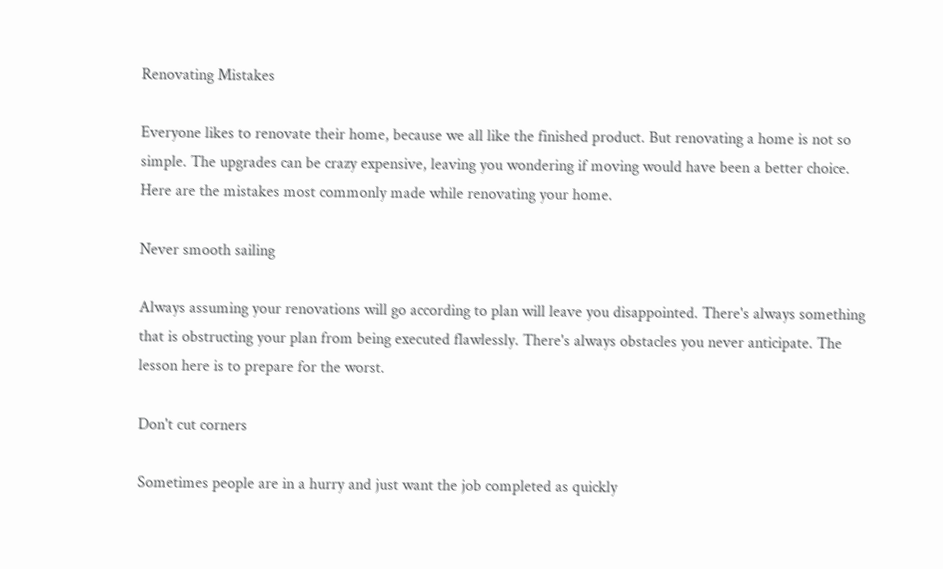Renovating Mistakes

Everyone likes to renovate their home, because we all like the finished product. But renovating a home is not so simple. The upgrades can be crazy expensive, leaving you wondering if moving would have been a better choice. Here are the mistakes most commonly made while renovating your home.

Never smooth sailing

Always assuming your renovations will go according to plan will leave you disappointed. There's always something that is obstructing your plan from being executed flawlessly. There's always obstacles you never anticipate. The lesson here is to prepare for the worst.

Don't cut corners

Sometimes people are in a hurry and just want the job completed as quickly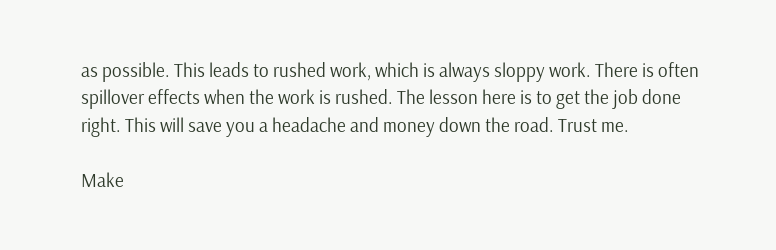as possible. This leads to rushed work, which is always sloppy work. There is often spillover effects when the work is rushed. The lesson here is to get the job done right. This will save you a headache and money down the road. Trust me.

Make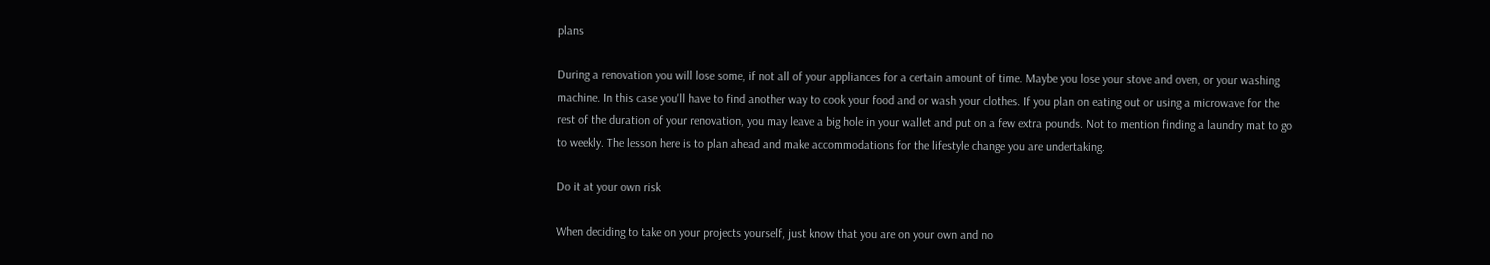plans

During a renovation you will lose some, if not all of your appliances for a certain amount of time. Maybe you lose your stove and oven, or your washing machine. In this case you'll have to find another way to cook your food and or wash your clothes. If you plan on eating out or using a microwave for the rest of the duration of your renovation, you may leave a big hole in your wallet and put on a few extra pounds. Not to mention finding a laundry mat to go to weekly. The lesson here is to plan ahead and make accommodations for the lifestyle change you are undertaking.

Do it at your own risk

When deciding to take on your projects yourself, just know that you are on your own and no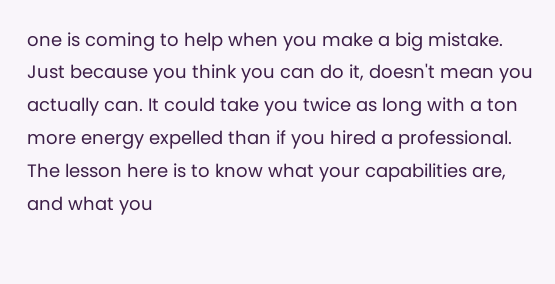one is coming to help when you make a big mistake. Just because you think you can do it, doesn't mean you actually can. It could take you twice as long with a ton more energy expelled than if you hired a professional. The lesson here is to know what your capabilities are, and what you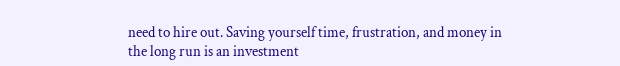need to hire out. Saving yourself time, frustration, and money in the long run is an investment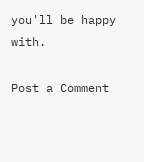you'll be happy with.

Post a Comment